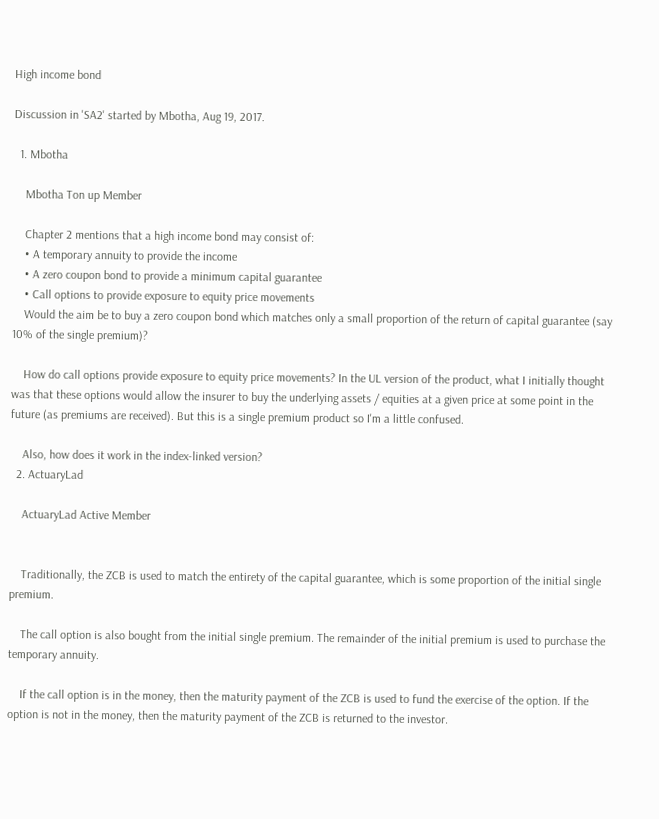High income bond

Discussion in 'SA2' started by Mbotha, Aug 19, 2017.

  1. Mbotha

    Mbotha Ton up Member

    Chapter 2 mentions that a high income bond may consist of:
    • A temporary annuity to provide the income
    • A zero coupon bond to provide a minimum capital guarantee
    • Call options to provide exposure to equity price movements
    Would the aim be to buy a zero coupon bond which matches only a small proportion of the return of capital guarantee (say 10% of the single premium)?

    How do call options provide exposure to equity price movements? In the UL version of the product, what I initially thought was that these options would allow the insurer to buy the underlying assets / equities at a given price at some point in the future (as premiums are received). But this is a single premium product so I'm a little confused.

    Also, how does it work in the index-linked version?
  2. ActuaryLad

    ActuaryLad Active Member


    Traditionally, the ZCB is used to match the entirety of the capital guarantee, which is some proportion of the initial single premium.

    The call option is also bought from the initial single premium. The remainder of the initial premium is used to purchase the temporary annuity.

    If the call option is in the money, then the maturity payment of the ZCB is used to fund the exercise of the option. If the option is not in the money, then the maturity payment of the ZCB is returned to the investor.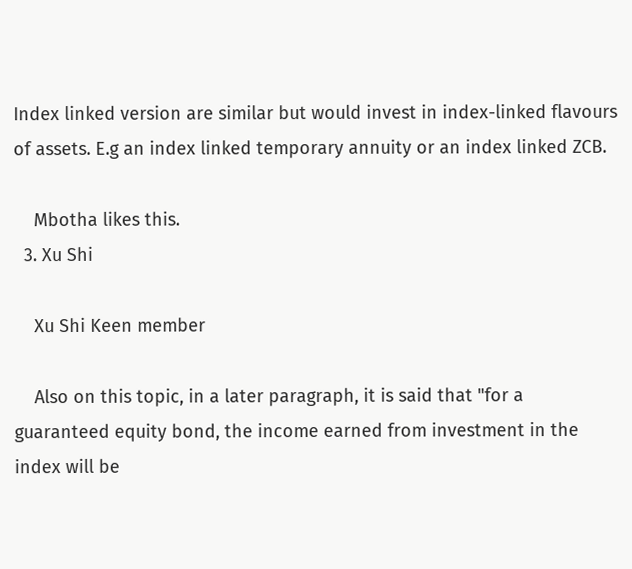Index linked version are similar but would invest in index-linked flavours of assets. E.g an index linked temporary annuity or an index linked ZCB.

    Mbotha likes this.
  3. Xu Shi

    Xu Shi Keen member

    Also on this topic, in a later paragraph, it is said that "for a guaranteed equity bond, the income earned from investment in the index will be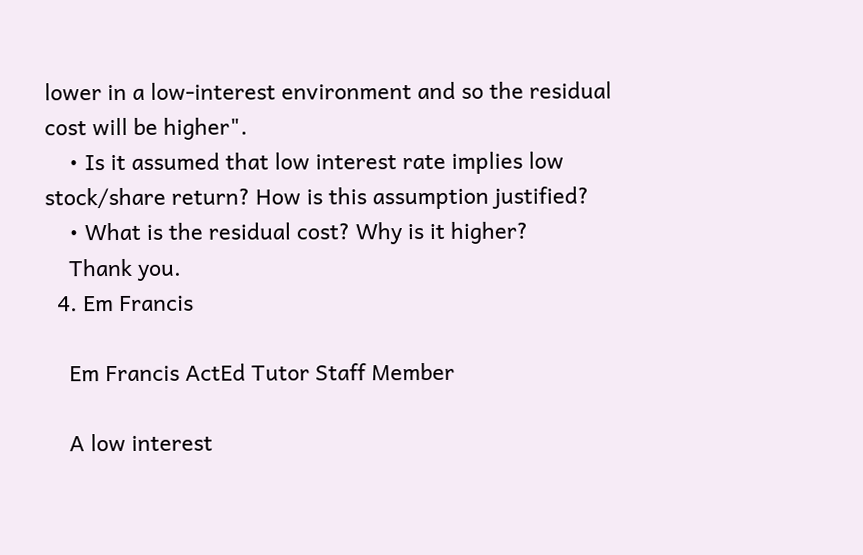lower in a low-interest environment and so the residual cost will be higher".
    • Is it assumed that low interest rate implies low stock/share return? How is this assumption justified?
    • What is the residual cost? Why is it higher?
    Thank you.
  4. Em Francis

    Em Francis ActEd Tutor Staff Member

    A low interest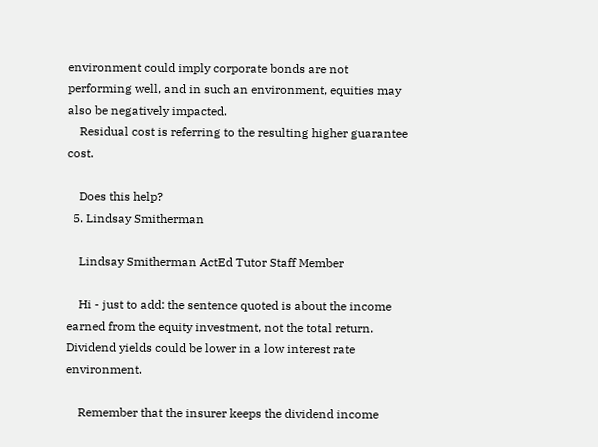environment could imply corporate bonds are not performing well, and in such an environment, equities may also be negatively impacted.
    Residual cost is referring to the resulting higher guarantee cost.

    Does this help?
  5. Lindsay Smitherman

    Lindsay Smitherman ActEd Tutor Staff Member

    Hi - just to add: the sentence quoted is about the income earned from the equity investment, not the total return. Dividend yields could be lower in a low interest rate environment.

    Remember that the insurer keeps the dividend income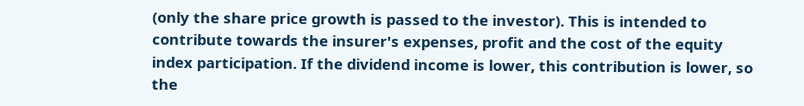(only the share price growth is passed to the investor). This is intended to contribute towards the insurer's expenses, profit and the cost of the equity index participation. If the dividend income is lower, this contribution is lower, so the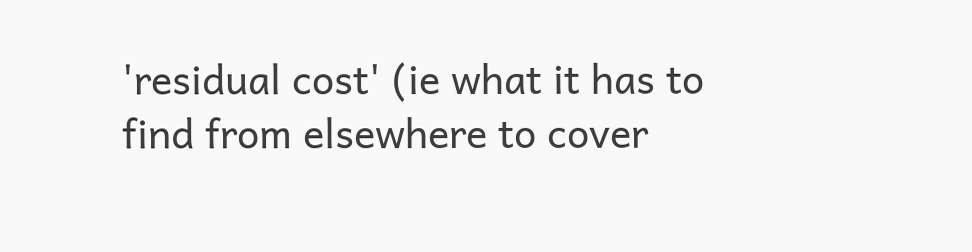'residual cost' (ie what it has to find from elsewhere to cover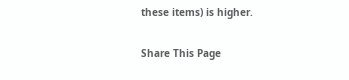these items) is higher.

Share This Page